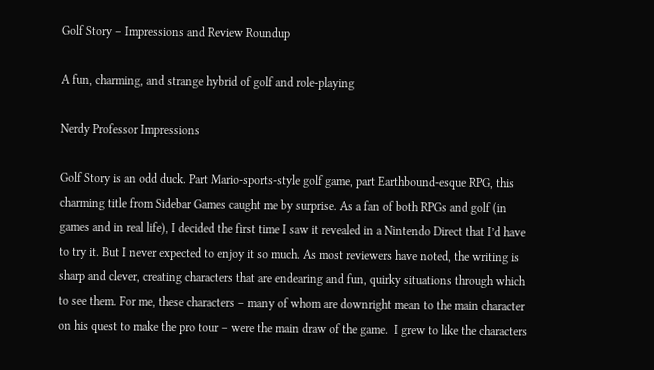Golf Story – Impressions and Review Roundup

A fun, charming, and strange hybrid of golf and role-playing

Nerdy Professor Impressions

Golf Story is an odd duck. Part Mario-sports-style golf game, part Earthbound-esque RPG, this charming title from Sidebar Games caught me by surprise. As a fan of both RPGs and golf (in games and in real life), I decided the first time I saw it revealed in a Nintendo Direct that I’d have to try it. But I never expected to enjoy it so much. As most reviewers have noted, the writing is sharp and clever, creating characters that are endearing and fun, quirky situations through which to see them. For me, these characters – many of whom are downright mean to the main character on his quest to make the pro tour – were the main draw of the game.  I grew to like the characters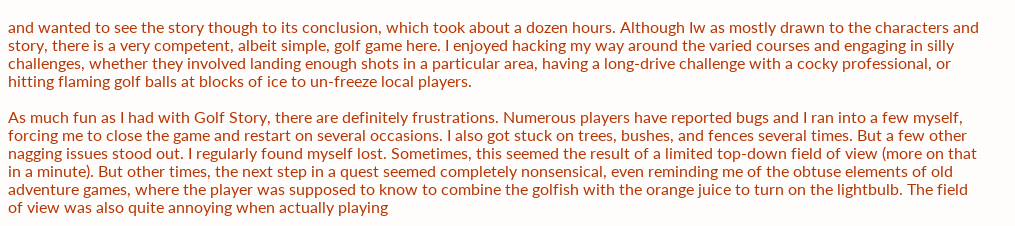and wanted to see the story though to its conclusion, which took about a dozen hours. Although Iw as mostly drawn to the characters and story, there is a very competent, albeit simple, golf game here. I enjoyed hacking my way around the varied courses and engaging in silly challenges, whether they involved landing enough shots in a particular area, having a long-drive challenge with a cocky professional, or hitting flaming golf balls at blocks of ice to un-freeze local players.

As much fun as I had with Golf Story, there are definitely frustrations. Numerous players have reported bugs and I ran into a few myself, forcing me to close the game and restart on several occasions. I also got stuck on trees, bushes, and fences several times. But a few other nagging issues stood out. I regularly found myself lost. Sometimes, this seemed the result of a limited top-down field of view (more on that in a minute). But other times, the next step in a quest seemed completely nonsensical, even reminding me of the obtuse elements of old adventure games, where the player was supposed to know to combine the golfish with the orange juice to turn on the lightbulb. The field of view was also quite annoying when actually playing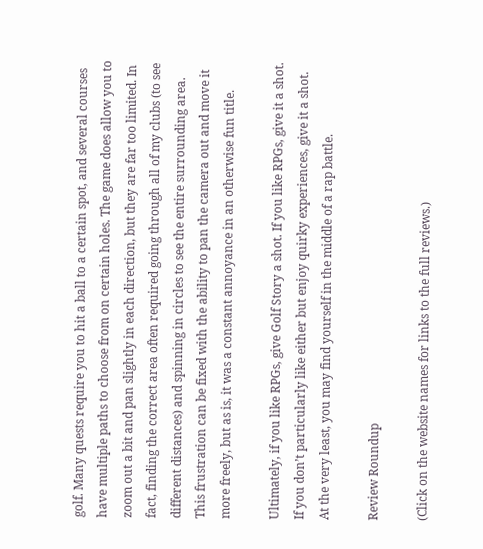golf. Many quests require you to hit a ball to a certain spot, and several courses have multiple paths to choose from on certain holes. The game does allow you to zoom out a bit and pan slightly in each direction, but they are far too limited. In fact, finding the correct area often required going through all of my clubs (to see different distances) and spinning in circles to see the entire surrounding area. This frustration can be fixed with the ability to pan the camera out and move it more freely, but as is, it was a constant annoyance in an otherwise fun title.

Ultimately, if you like RPGs, give Golf Story a shot. If you like RPGs, give it a shot. If you don’t particularly like either but enjoy quirky experiences, give it a shot. At the very least, you may find yourself in the middle of a rap battle.

Review Roundup

(Click on the website names for links to the full reviews.)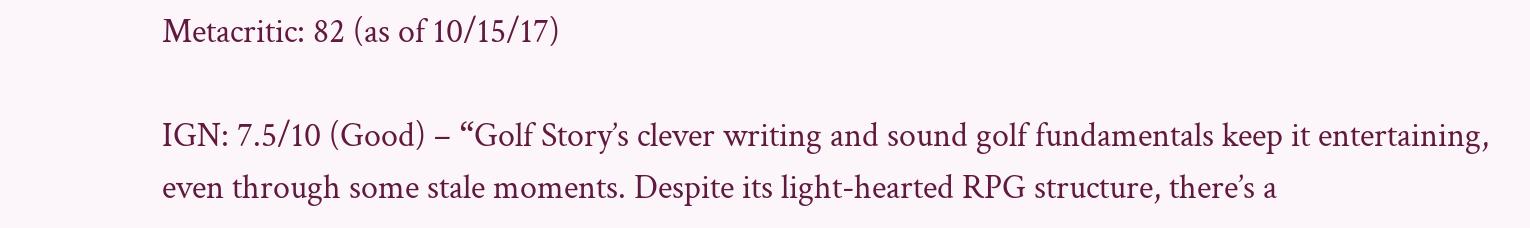Metacritic: 82 (as of 10/15/17)

IGN: 7.5/10 (Good) – “Golf Story’s clever writing and sound golf fundamentals keep it entertaining, even through some stale moments. Despite its light-hearted RPG structure, there’s a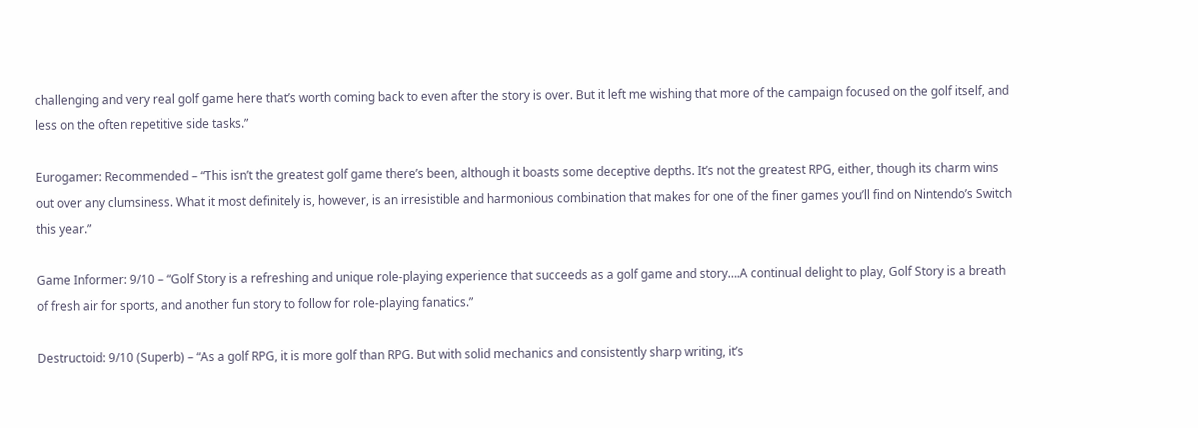challenging and very real golf game here that’s worth coming back to even after the story is over. But it left me wishing that more of the campaign focused on the golf itself, and less on the often repetitive side tasks.”

Eurogamer: Recommended – “This isn’t the greatest golf game there’s been, although it boasts some deceptive depths. It’s not the greatest RPG, either, though its charm wins out over any clumsiness. What it most definitely is, however, is an irresistible and harmonious combination that makes for one of the finer games you’ll find on Nintendo’s Switch this year.”

Game Informer: 9/10 – “Golf Story is a refreshing and unique role-playing experience that succeeds as a golf game and story….A continual delight to play, Golf Story is a breath of fresh air for sports, and another fun story to follow for role-playing fanatics.”

Destructoid: 9/10 (Superb) – “As a golf RPG, it is more golf than RPG. But with solid mechanics and consistently sharp writing, it’s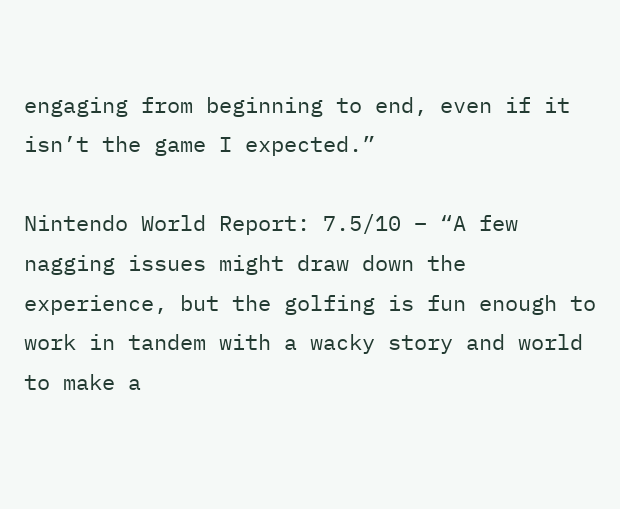engaging from beginning to end, even if it isn’t the game I expected.”

Nintendo World Report: 7.5/10 – “A few nagging issues might draw down the experience, but the golfing is fun enough to work in tandem with a wacky story and world to make a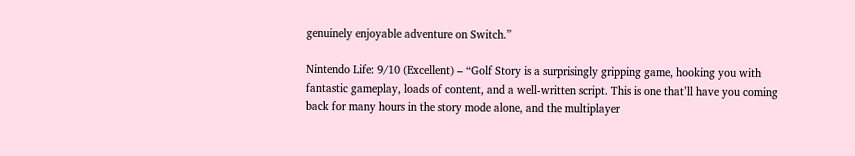genuinely enjoyable adventure on Switch.”

Nintendo Life: 9/10 (Excellent) – “Golf Story is a surprisingly gripping game, hooking you with fantastic gameplay, loads of content, and a well-written script. This is one that’ll have you coming back for many hours in the story mode alone, and the multiplayer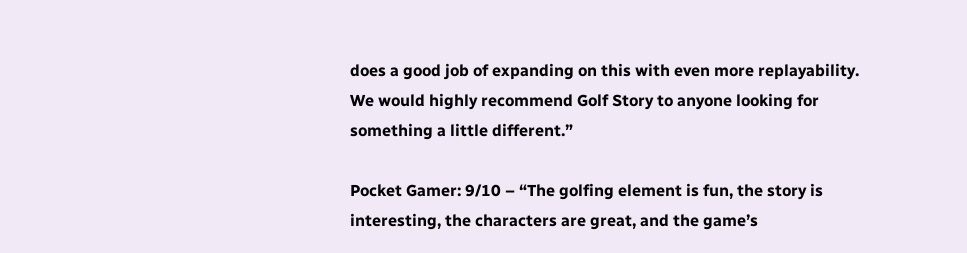does a good job of expanding on this with even more replayability. We would highly recommend Golf Story to anyone looking for something a little different.”

Pocket Gamer: 9/10 – “The golfing element is fun, the story is interesting, the characters are great, and the game’s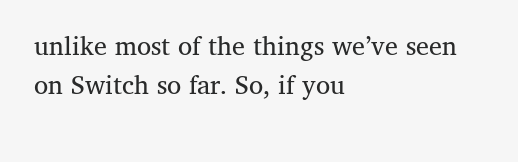unlike most of the things we’ve seen on Switch so far. So, if you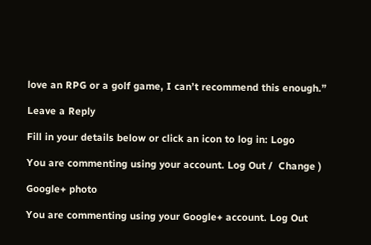love an RPG or a golf game, I can’t recommend this enough.”

Leave a Reply

Fill in your details below or click an icon to log in: Logo

You are commenting using your account. Log Out /  Change )

Google+ photo

You are commenting using your Google+ account. Log Out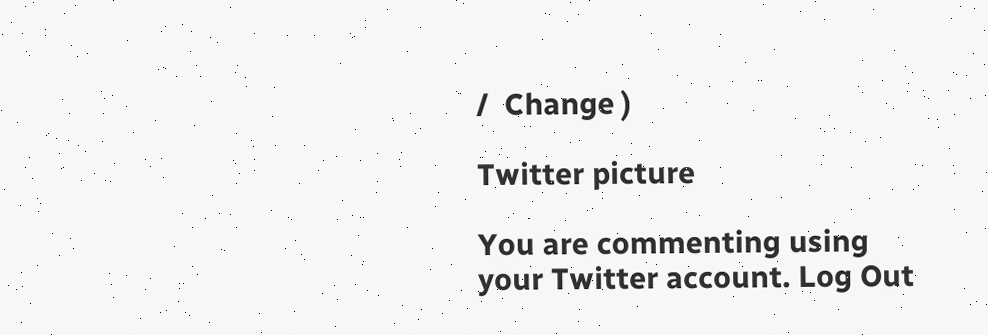/  Change )

Twitter picture

You are commenting using your Twitter account. Log Out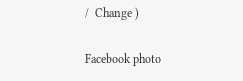/  Change )

Facebook photo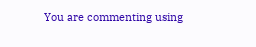You are commenting using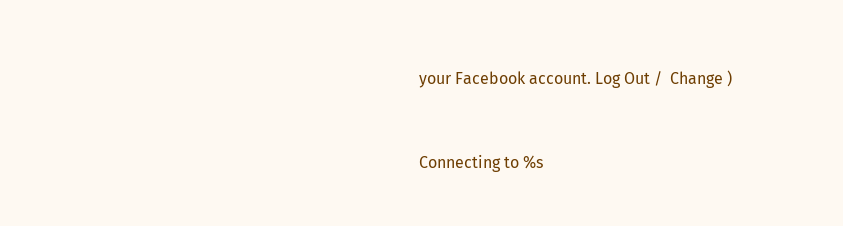your Facebook account. Log Out /  Change )


Connecting to %s